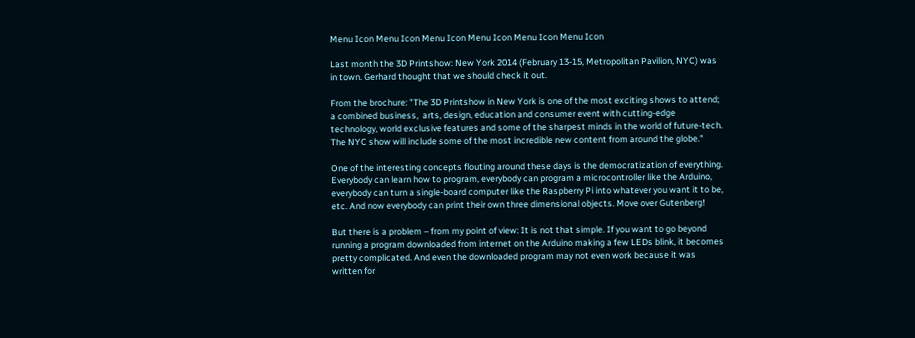Menu Icon Menu Icon Menu Icon Menu Icon Menu Icon Menu Icon

Last month the 3D Printshow: New York 2014 (February 13-15, Metropolitan Pavilion, NYC) was in town. Gerhard thought that we should check it out.

From the brochure: "The 3D Printshow in New York is one of the most exciting shows to attend; a combined business,  arts, design, education and consumer event with cutting-edge technology, world exclusive features and some of the sharpest minds in the world of future-tech.  The NYC show will include some of the most incredible new content from around the globe."

One of the interesting concepts flouting around these days is the democratization of everything. Everybody can learn how to program, everybody can program a microcontroller like the Arduino, everybody can turn a single-board computer like the Raspberry Pi into whatever you want it to be, etc. And now everybody can print their own three dimensional objects. Move over Gutenberg!

But there is a problem – from my point of view: It is not that simple. If you want to go beyond running a program downloaded from internet on the Arduino making a few LEDs blink, it becomes pretty complicated. And even the downloaded program may not even work because it was written for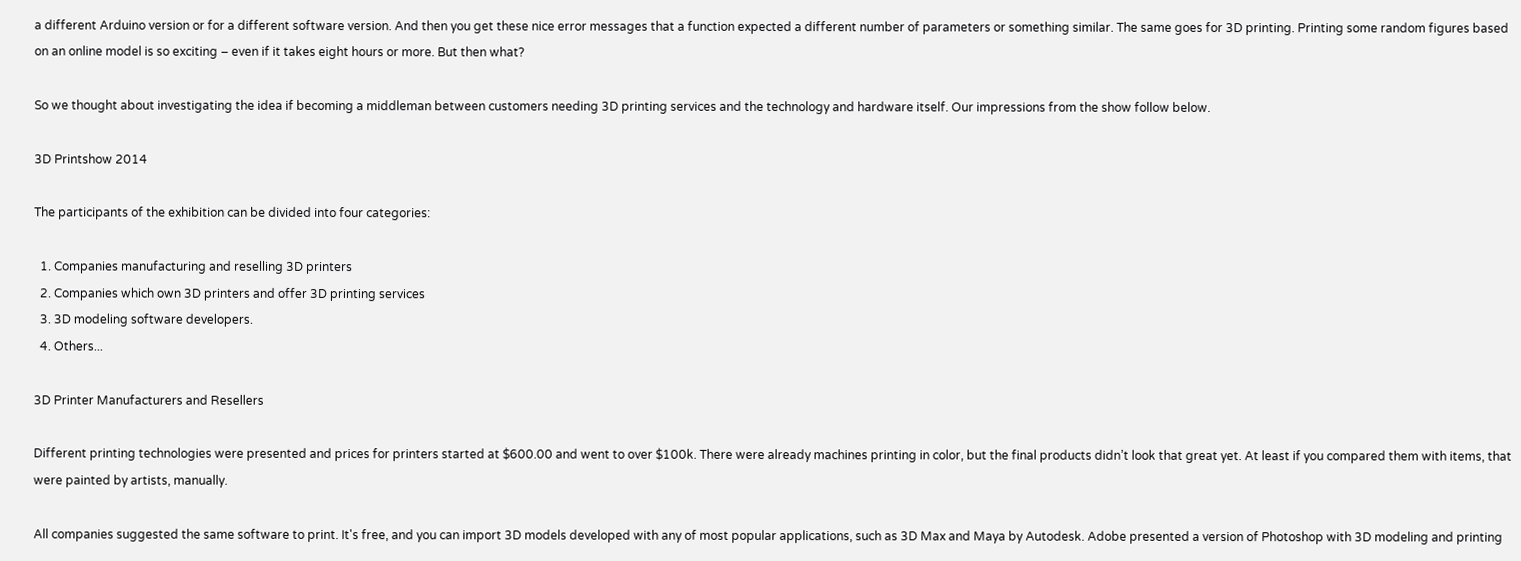a different Arduino version or for a different software version. And then you get these nice error messages that a function expected a different number of parameters or something similar. The same goes for 3D printing. Printing some random figures based on an online model is so exciting – even if it takes eight hours or more. But then what?

So we thought about investigating the idea if becoming a middleman between customers needing 3D printing services and the technology and hardware itself. Our impressions from the show follow below.

3D Printshow 2014

The participants of the exhibition can be divided into four categories:

  1. Companies manufacturing and reselling 3D printers
  2. Companies which own 3D printers and offer 3D printing services
  3. 3D modeling software developers.
  4. Others...

3D Printer Manufacturers and Resellers

Different printing technologies were presented and prices for printers started at $600.00 and went to over $100k. There were already machines printing in color, but the final products didn’t look that great yet. At least if you compared them with items, that were painted by artists, manually.

All companies suggested the same software to print. It's free, and you can import 3D models developed with any of most popular applications, such as 3D Max and Maya by Autodesk. Adobe presented a version of Photoshop with 3D modeling and printing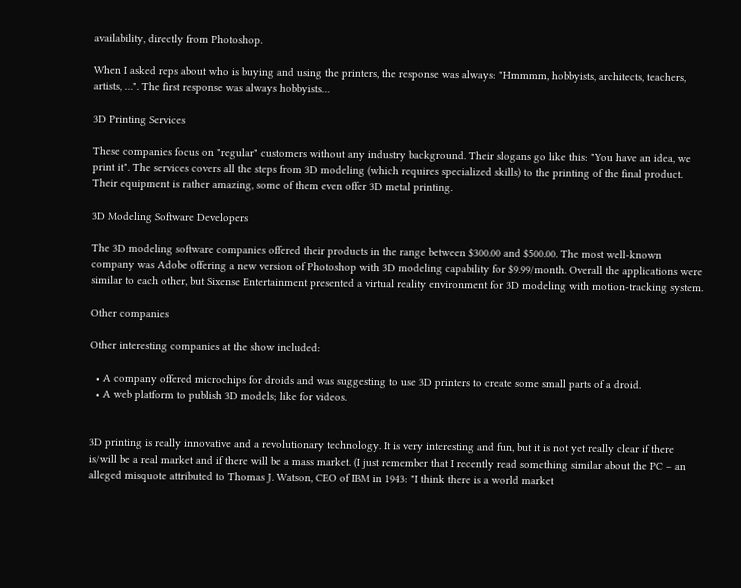availability, directly from Photoshop.

When I asked reps about who is buying and using the printers, the response was always: "Hmmmm, hobbyists, architects, teachers, artists, …". The first response was always hobbyists…

3D Printing Services

These companies focus on "regular" customers without any industry background. Their slogans go like this: "You have an idea, we print it". The services covers all the steps from 3D modeling (which requires specialized skills) to the printing of the final product. Their equipment is rather amazing, some of them even offer 3D metal printing.

3D Modeling Software Developers

The 3D modeling software companies offered their products in the range between $300.00 and $500.00. The most well-known company was Adobe offering a new version of Photoshop with 3D modeling capability for $9.99/month. Overall the applications were similar to each other, but Sixense Entertainment presented a virtual reality environment for 3D modeling with motion-tracking system.

Other companies

Other interesting companies at the show included:

  • A company offered microchips for droids and was suggesting to use 3D printers to create some small parts of a droid.
  • A web platform to publish 3D models; like for videos.


3D printing is really innovative and a revolutionary technology. It is very interesting and fun, but it is not yet really clear if there is/will be a real market and if there will be a mass market. (I just remember that I recently read something similar about the PC – an alleged misquote attributed to Thomas J. Watson, CEO of IBM in 1943: "I think there is a world market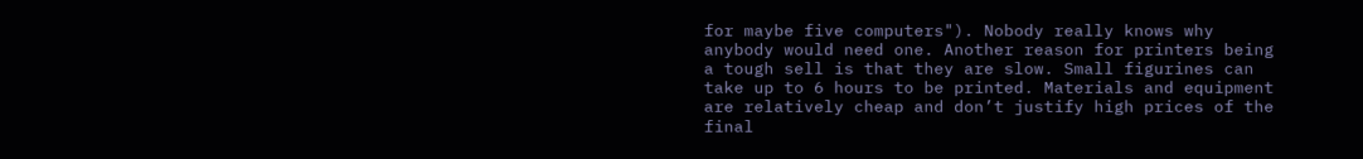for maybe five computers"). Nobody really knows why anybody would need one. Another reason for printers being a tough sell is that they are slow. Small figurines can take up to 6 hours to be printed. Materials and equipment are relatively cheap and don’t justify high prices of the final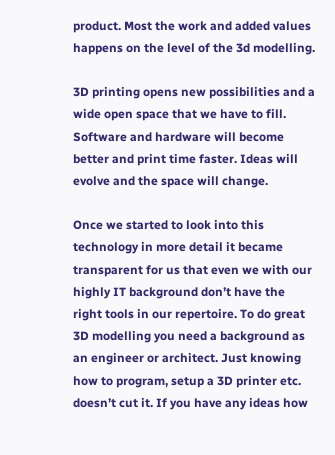product. Most the work and added values happens on the level of the 3d modelling.

3D printing opens new possibilities and a wide open space that we have to fill. Software and hardware will become better and print time faster. Ideas will evolve and the space will change.

Once we started to look into this technology in more detail it became transparent for us that even we with our highly IT background don’t have the right tools in our repertoire. To do great 3D modelling you need a background as an engineer or architect. Just knowing how to program, setup a 3D printer etc. doesn’t cut it. If you have any ideas how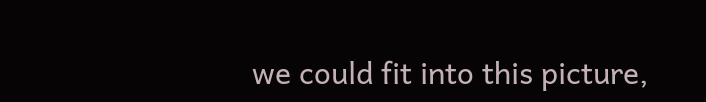we could fit into this picture,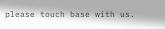please touch base with us.